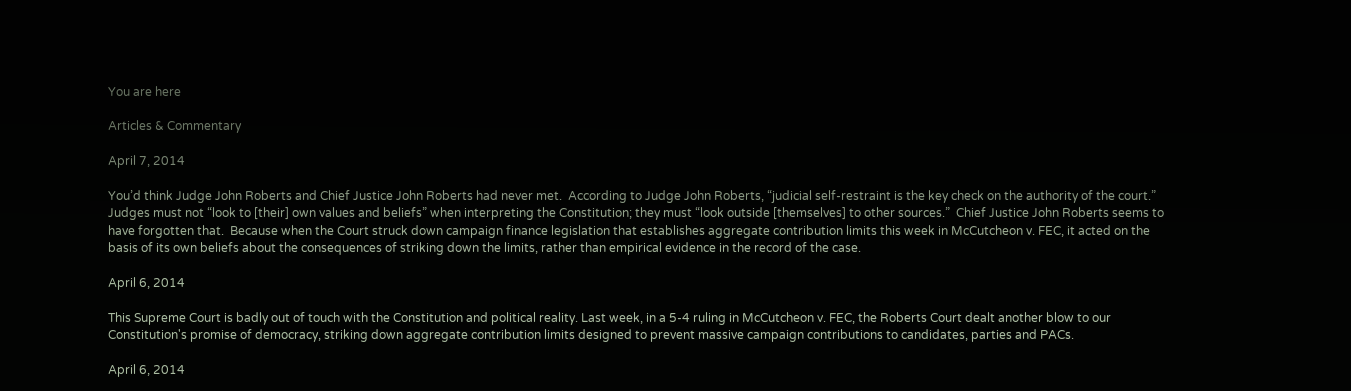You are here

Articles & Commentary

April 7, 2014

You’d think Judge John Roberts and Chief Justice John Roberts had never met.  According to Judge John Roberts, “judicial self-restraint is the key check on the authority of the court.”  Judges must not “look to [their] own values and beliefs” when interpreting the Constitution; they must “look outside [themselves] to other sources.”  Chief Justice John Roberts seems to have forgotten that.  Because when the Court struck down campaign finance legislation that establishes aggregate contribution limits this week in McCutcheon v. FEC, it acted on the basis of its own beliefs about the consequences of striking down the limits, rather than empirical evidence in the record of the case.

April 6, 2014

This Supreme Court is badly out of touch with the Constitution and political reality. Last week, in a 5-4 ruling in McCutcheon v. FEC, the Roberts Court dealt another blow to our Constitution's promise of democracy, striking down aggregate contribution limits designed to prevent massive campaign contributions to candidates, parties and PACs.

April 6, 2014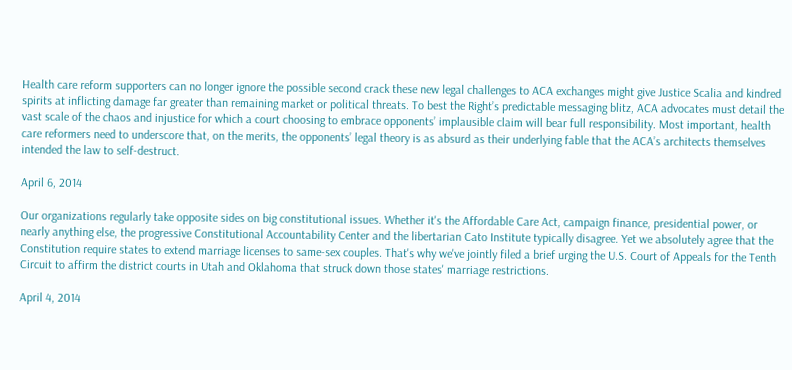Health care reform supporters can no longer ignore the possible second crack these new legal challenges to ACA exchanges might give Justice Scalia and kindred spirits at inflicting damage far greater than remaining market or political threats. To best the Right’s predictable messaging blitz, ACA advocates must detail the vast scale of the chaos and injustice for which a court choosing to embrace opponents’ implausible claim will bear full responsibility. Most important, health care reformers need to underscore that, on the merits, the opponents’ legal theory is as absurd as their underlying fable that the ACA’s architects themselves intended the law to self-destruct.

April 6, 2014

Our organizations regularly take opposite sides on big constitutional issues. Whether it's the Affordable Care Act, campaign finance, presidential power, or nearly anything else, the progressive Constitutional Accountability Center and the libertarian Cato Institute typically disagree. Yet we absolutely agree that the Constitution require states to extend marriage licenses to same-sex couples. That's why we've jointly filed a brief urging the U.S. Court of Appeals for the Tenth Circuit to affirm the district courts in Utah and Oklahoma that struck down those states' marriage restrictions.

April 4, 2014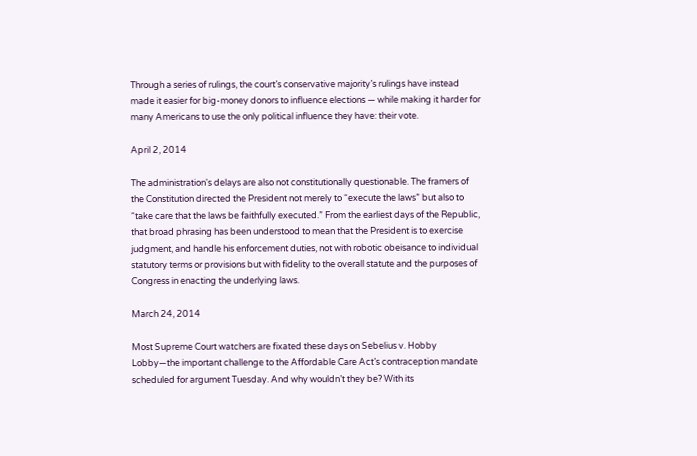Through a series of rulings, the court’s conservative majority’s rulings have instead made it easier for big-money donors to influence elections — while making it harder for many Americans to use the only political influence they have: their vote.

April 2, 2014

The administration's delays are also not constitutionally questionable. The framers of the Constitution directed the President not merely to “execute the laws” but also to “take care that the laws be faithfully executed.” From the earliest days of the Republic, that broad phrasing has been understood to mean that the President is to exercise judgment, and handle his enforcement duties, not with robotic obeisance to individual statutory terms or provisions but with fidelity to the overall statute and the purposes of Congress in enacting the underlying laws.

March 24, 2014

Most Supreme Court watchers are fixated these days on Sebelius v. Hobby Lobby—the important challenge to the Affordable Care Act’s contraception mandate scheduled for argument Tuesday. And why wouldn’t they be? With its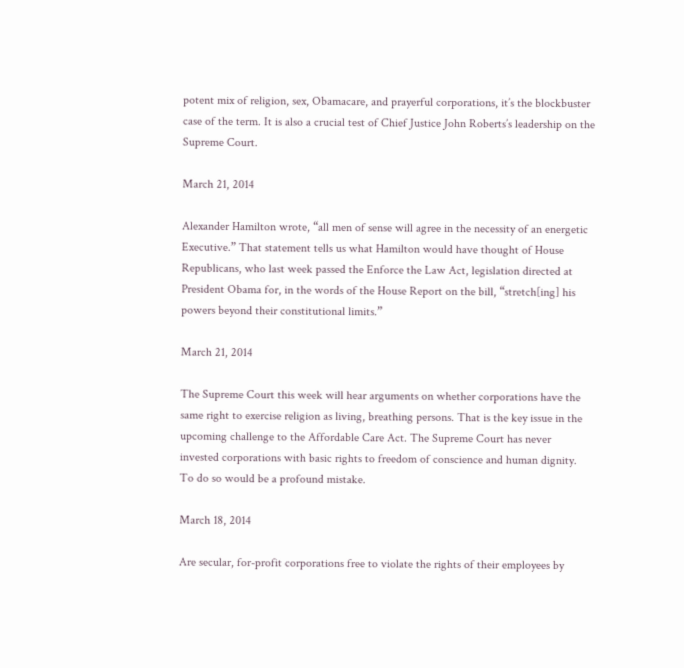potent mix of religion, sex, Obamacare, and prayerful corporations, it’s the blockbuster case of the term. It is also a crucial test of Chief Justice John Roberts’s leadership on the Supreme Court.

March 21, 2014

Alexander Hamilton wrote, “all men of sense will agree in the necessity of an energetic Executive.” That statement tells us what Hamilton would have thought of House Republicans, who last week passed the Enforce the Law Act, legislation directed at President Obama for, in the words of the House Report on the bill, “stretch[ing] his powers beyond their constitutional limits.”

March 21, 2014

The Supreme Court this week will hear arguments on whether corporations have the same right to exercise religion as living, breathing persons. That is the key issue in the upcoming challenge to the Affordable Care Act. The Supreme Court has never invested corporations with basic rights to freedom of conscience and human dignity. To do so would be a profound mistake.

March 18, 2014

Are secular, for-profit corporations free to violate the rights of their employees by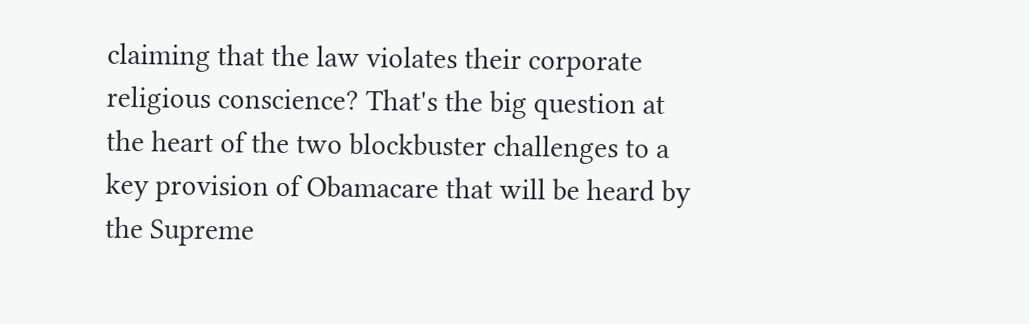claiming that the law violates their corporate religious conscience? That's the big question at the heart of the two blockbuster challenges to a key provision of Obamacare that will be heard by the Supreme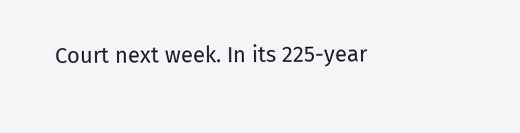Court next week. In its 225-year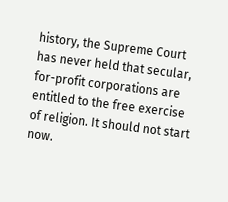history, the Supreme Court has never held that secular, for-profit corporations are entitled to the free exercise of religion. It should not start now.